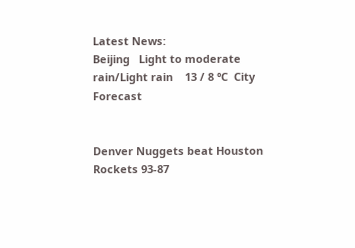Latest News:
Beijing   Light to moderate rain/Light rain    13 / 8 ℃  City Forecast


Denver Nuggets beat Houston Rockets 93-87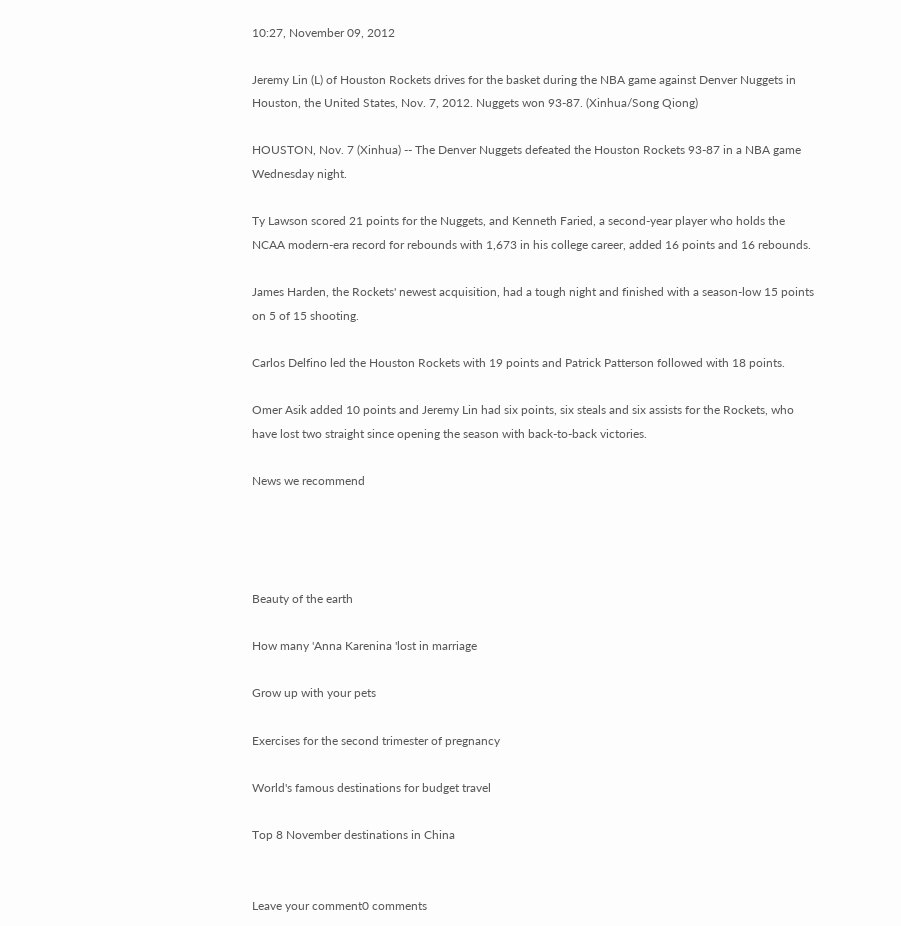10:27, November 09, 2012

Jeremy Lin (L) of Houston Rockets drives for the basket during the NBA game against Denver Nuggets in Houston, the United States, Nov. 7, 2012. Nuggets won 93-87. (Xinhua/Song Qiong)

HOUSTON, Nov. 7 (Xinhua) -- The Denver Nuggets defeated the Houston Rockets 93-87 in a NBA game Wednesday night.

Ty Lawson scored 21 points for the Nuggets, and Kenneth Faried, a second-year player who holds the NCAA modern-era record for rebounds with 1,673 in his college career, added 16 points and 16 rebounds.

James Harden, the Rockets' newest acquisition, had a tough night and finished with a season-low 15 points on 5 of 15 shooting.

Carlos Delfino led the Houston Rockets with 19 points and Patrick Patterson followed with 18 points.

Omer Asik added 10 points and Jeremy Lin had six points, six steals and six assists for the Rockets, who have lost two straight since opening the season with back-to-back victories.

News we recommend




Beauty of the earth

How many 'Anna Karenina 'lost in marriage

Grow up with your pets

Exercises for the second trimester of pregnancy

World's famous destinations for budget travel

Top 8 November destinations in China


Leave your comment0 comments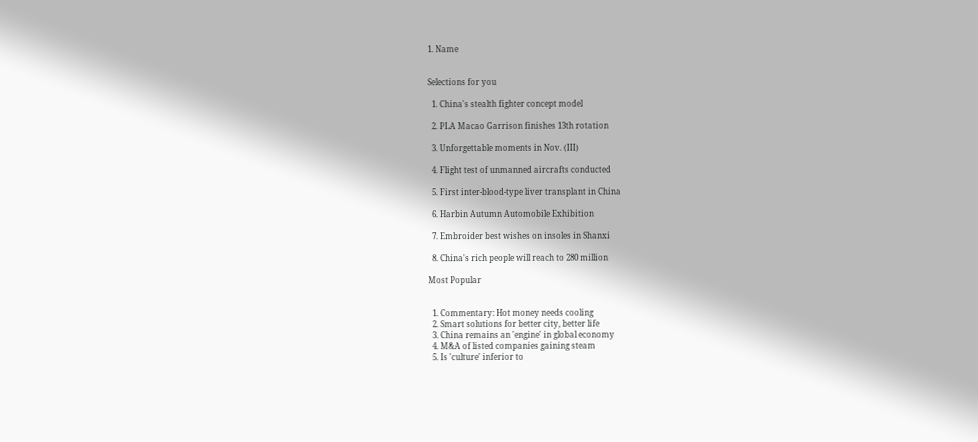1. Name


Selections for you

  1. China's stealth fighter concept model

  2. PLA Macao Garrison finishes 13th rotation

  3. Unforgettable moments in Nov. (III)

  4. Flight test of unmanned aircrafts conducted

  5. First inter-blood-type liver transplant in China

  6. Harbin Autumn Automobile Exhibition

  7. Embroider best wishes on insoles in Shanxi

  8. China's rich people will reach to 280 million

Most Popular


  1. Commentary: Hot money needs cooling
  2. Smart solutions for better city, better life
  3. China remains an 'engine' in global economy
  4. M&A of listed companies gaining steam
  5. Is 'culture' inferior to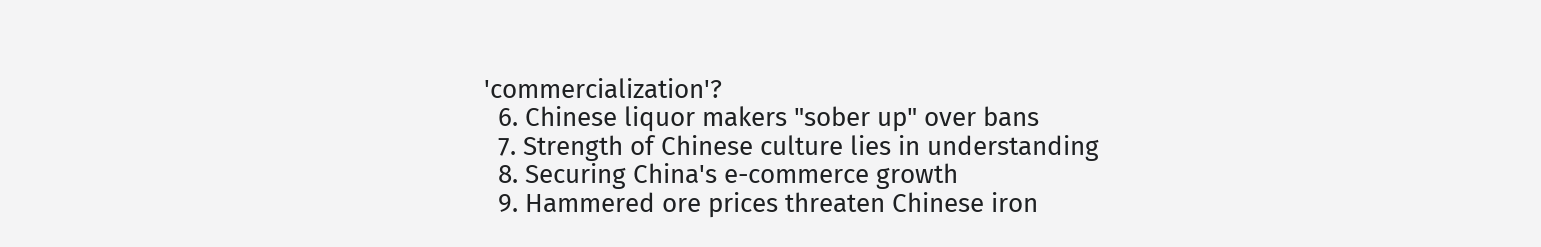'commercialization'?
  6. Chinese liquor makers "sober up" over bans
  7. Strength of Chinese culture lies in understanding
  8. Securing China's e-commerce growth
  9. Hammered ore prices threaten Chinese iron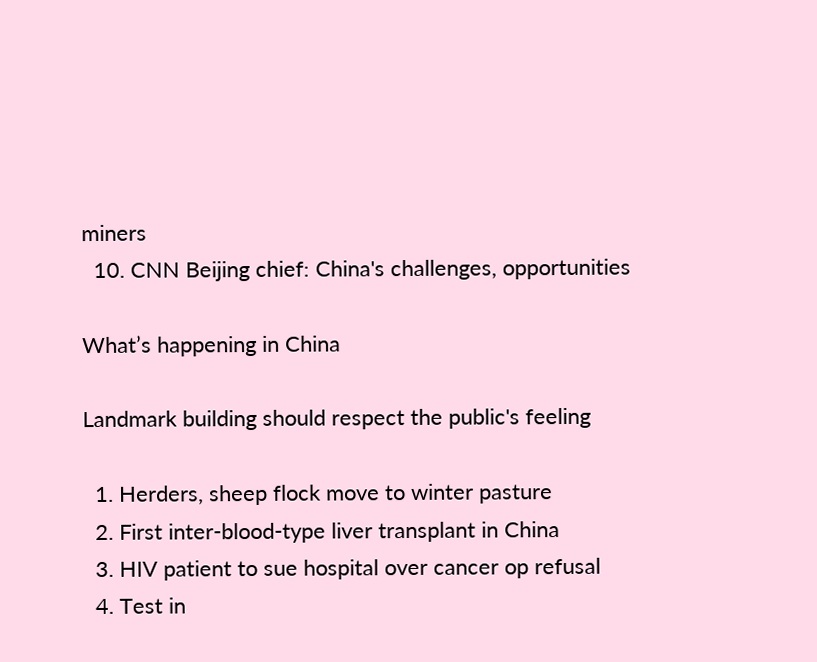miners
  10. CNN Beijing chief: China's challenges, opportunities

What’s happening in China

Landmark building should respect the public's feeling

  1. Herders, sheep flock move to winter pasture
  2. First inter-blood-type liver transplant in China
  3. HIV patient to sue hospital over cancer op refusal
  4. Test in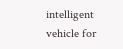intelligent vehicle for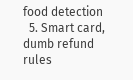food detection
  5. Smart card, dumb refund rules